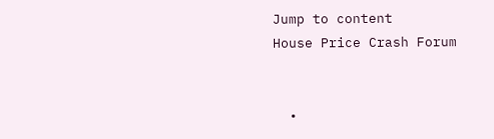Jump to content
House Price Crash Forum


  •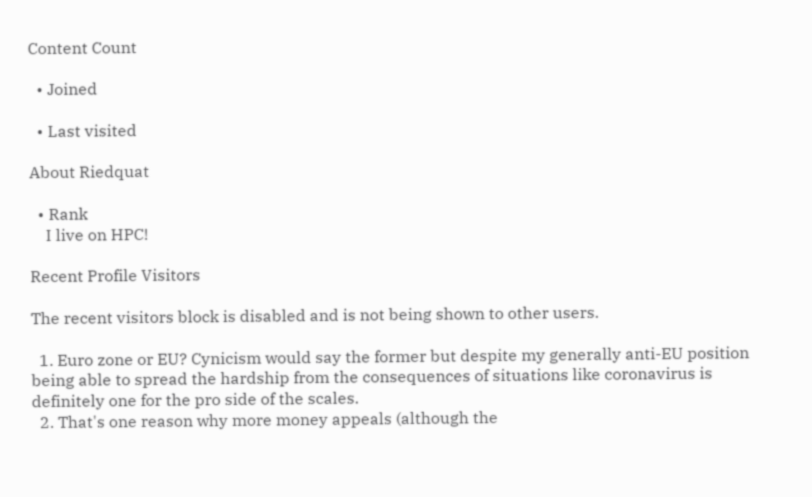Content Count

  • Joined

  • Last visited

About Riedquat

  • Rank
    I live on HPC!

Recent Profile Visitors

The recent visitors block is disabled and is not being shown to other users.

  1. Euro zone or EU? Cynicism would say the former but despite my generally anti-EU position being able to spread the hardship from the consequences of situations like coronavirus is definitely one for the pro side of the scales.
  2. That's one reason why more money appeals (although the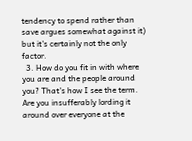tendency to spend rather than save argues somewhat against it) but it's certainly not the only factor.
  3. How do you fit in with where you are and the people around you? That's how I see the term. Are you insufferably lording it around over everyone at the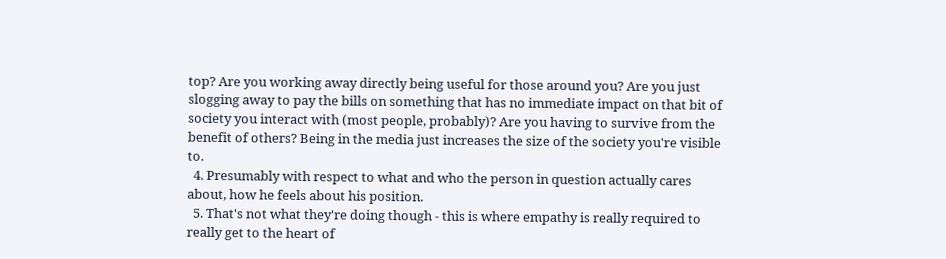top? Are you working away directly being useful for those around you? Are you just slogging away to pay the bills on something that has no immediate impact on that bit of society you interact with (most people, probably)? Are you having to survive from the benefit of others? Being in the media just increases the size of the society you're visible to.
  4. Presumably with respect to what and who the person in question actually cares about, how he feels about his position.
  5. That's not what they're doing though - this is where empathy is really required to really get to the heart of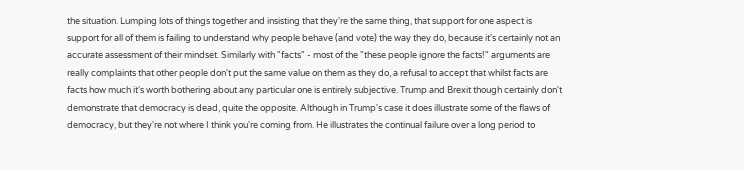the situation. Lumping lots of things together and insisting that they're the same thing, that support for one aspect is support for all of them is failing to understand why people behave (and vote) the way they do, because it's certainly not an accurate assessment of their mindset. Similarly with "facts" - most of the "these people ignore the facts!" arguments are really complaints that other people don't put the same value on them as they do, a refusal to accept that whilst facts are facts how much it's worth bothering about any particular one is entirely subjective. Trump and Brexit though certainly don't demonstrate that democracy is dead, quite the opposite. Although in Trump's case it does illustrate some of the flaws of democracy, but they're not where I think you're coming from. He illustrates the continual failure over a long period to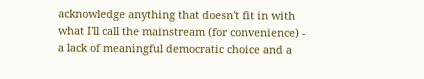acknowledge anything that doesn't fit in with what I'll call the mainstream (for convenience) - a lack of meaningful democratic choice and a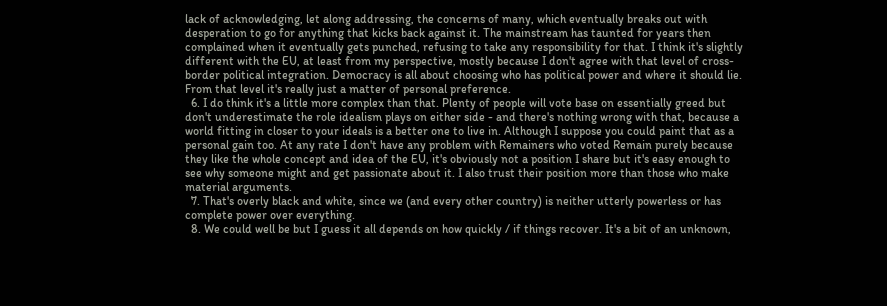lack of acknowledging, let along addressing, the concerns of many, which eventually breaks out with desperation to go for anything that kicks back against it. The mainstream has taunted for years then complained when it eventually gets punched, refusing to take any responsibility for that. I think it's slightly different with the EU, at least from my perspective, mostly because I don't agree with that level of cross-border political integration. Democracy is all about choosing who has political power and where it should lie. From that level it's really just a matter of personal preference.
  6. I do think it's a little more complex than that. Plenty of people will vote base on essentially greed but don't underestimate the role idealism plays on either side - and there's nothing wrong with that, because a world fitting in closer to your ideals is a better one to live in. Although I suppose you could paint that as a personal gain too. At any rate I don't have any problem with Remainers who voted Remain purely because they like the whole concept and idea of the EU, it's obviously not a position I share but it's easy enough to see why someone might and get passionate about it. I also trust their position more than those who make material arguments.
  7. That's overly black and white, since we (and every other country) is neither utterly powerless or has complete power over everything.
  8. We could well be but I guess it all depends on how quickly / if things recover. It's a bit of an unknown,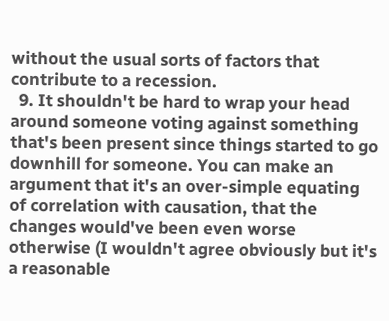without the usual sorts of factors that contribute to a recession.
  9. It shouldn't be hard to wrap your head around someone voting against something that's been present since things started to go downhill for someone. You can make an argument that it's an over-simple equating of correlation with causation, that the changes would've been even worse otherwise (I wouldn't agree obviously but it's a reasonable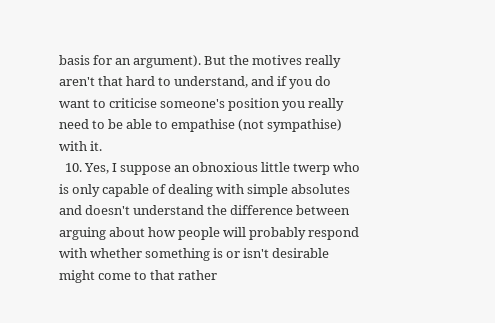basis for an argument). But the motives really aren't that hard to understand, and if you do want to criticise someone's position you really need to be able to empathise (not sympathise) with it.
  10. Yes, I suppose an obnoxious little twerp who is only capable of dealing with simple absolutes and doesn't understand the difference between arguing about how people will probably respond with whether something is or isn't desirable might come to that rather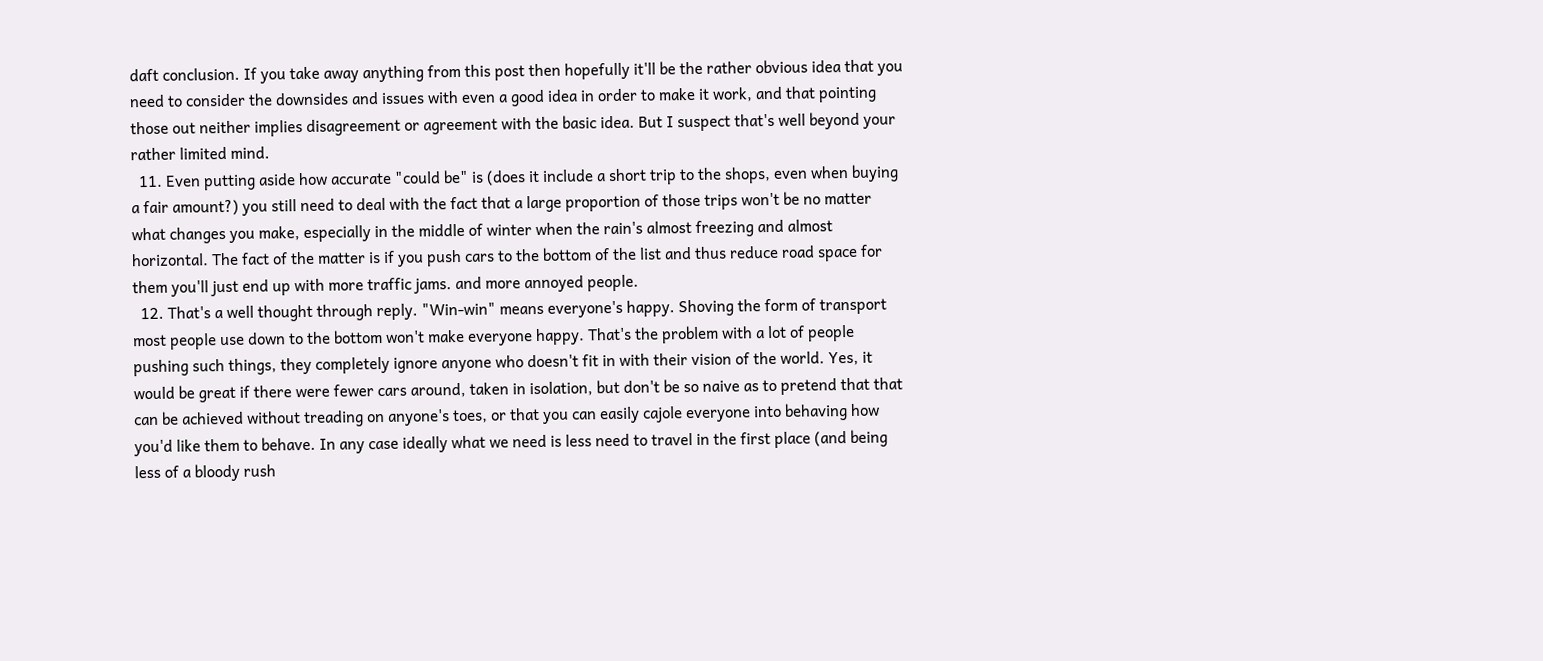daft conclusion. If you take away anything from this post then hopefully it'll be the rather obvious idea that you need to consider the downsides and issues with even a good idea in order to make it work, and that pointing those out neither implies disagreement or agreement with the basic idea. But I suspect that's well beyond your rather limited mind.
  11. Even putting aside how accurate "could be" is (does it include a short trip to the shops, even when buying a fair amount?) you still need to deal with the fact that a large proportion of those trips won't be no matter what changes you make, especially in the middle of winter when the rain's almost freezing and almost horizontal. The fact of the matter is if you push cars to the bottom of the list and thus reduce road space for them you'll just end up with more traffic jams. and more annoyed people.
  12. That's a well thought through reply. "Win-win" means everyone's happy. Shoving the form of transport most people use down to the bottom won't make everyone happy. That's the problem with a lot of people pushing such things, they completely ignore anyone who doesn't fit in with their vision of the world. Yes, it would be great if there were fewer cars around, taken in isolation, but don't be so naive as to pretend that that can be achieved without treading on anyone's toes, or that you can easily cajole everyone into behaving how you'd like them to behave. In any case ideally what we need is less need to travel in the first place (and being less of a bloody rush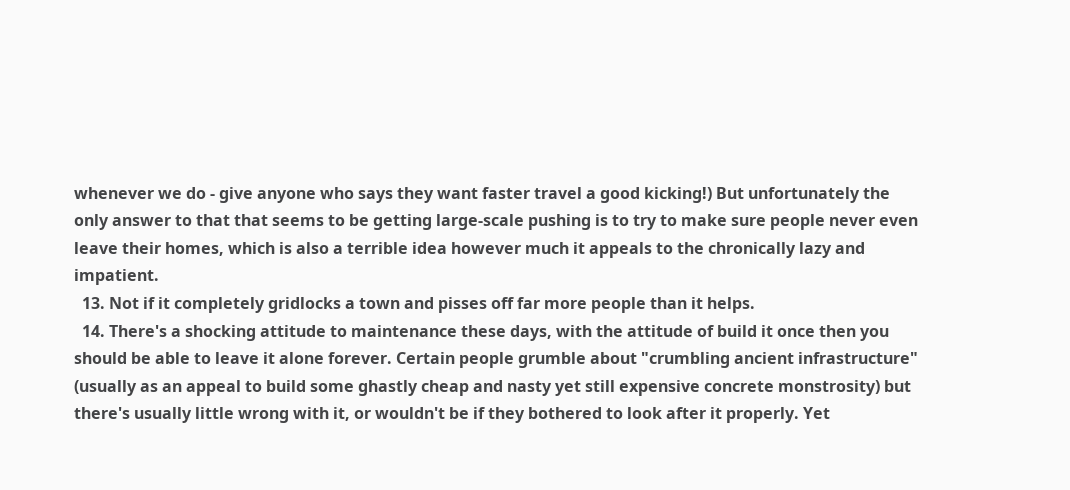whenever we do - give anyone who says they want faster travel a good kicking!) But unfortunately the only answer to that that seems to be getting large-scale pushing is to try to make sure people never even leave their homes, which is also a terrible idea however much it appeals to the chronically lazy and impatient.
  13. Not if it completely gridlocks a town and pisses off far more people than it helps.
  14. There's a shocking attitude to maintenance these days, with the attitude of build it once then you should be able to leave it alone forever. Certain people grumble about "crumbling ancient infrastructure" (usually as an appeal to build some ghastly cheap and nasty yet still expensive concrete monstrosity) but there's usually little wrong with it, or wouldn't be if they bothered to look after it properly. Yet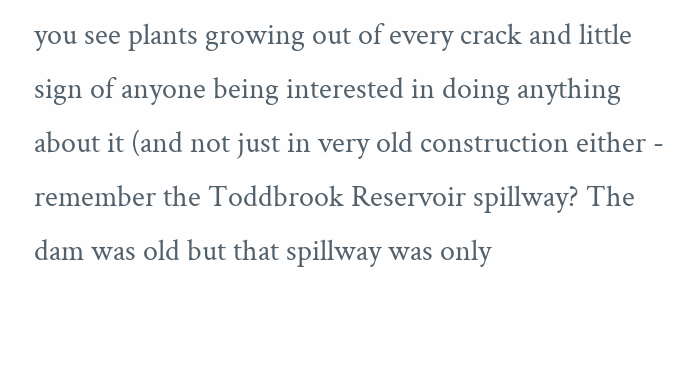you see plants growing out of every crack and little sign of anyone being interested in doing anything about it (and not just in very old construction either - remember the Toddbrook Reservoir spillway? The dam was old but that spillway was only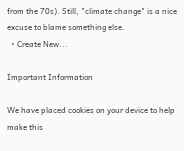from the 70s). Still, "climate change" is a nice excuse to blame something else.
  • Create New...

Important Information

We have placed cookies on your device to help make this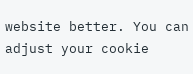website better. You can adjust your cookie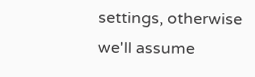settings, otherwise we'll assume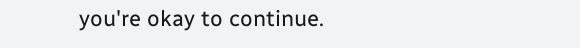you're okay to continue.